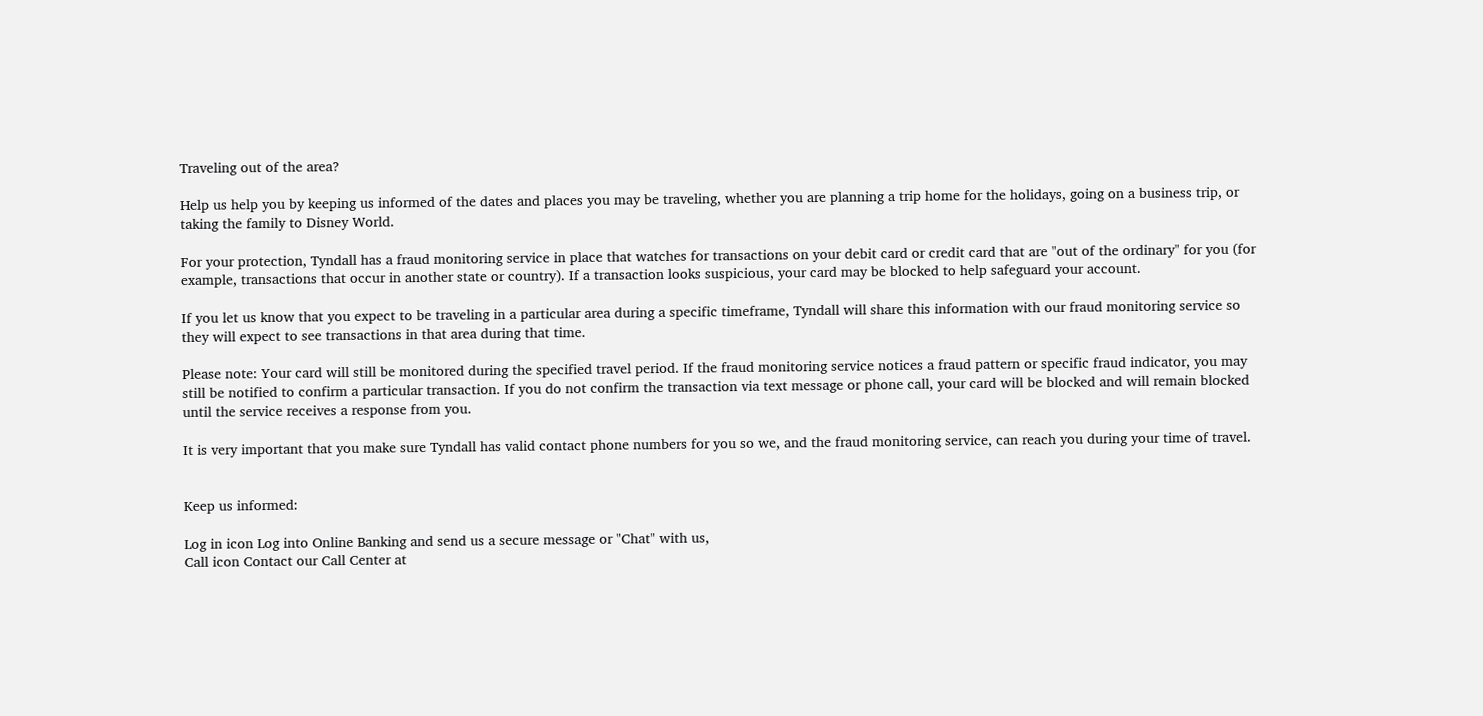Traveling out of the area?

Help us help you by keeping us informed of the dates and places you may be traveling, whether you are planning a trip home for the holidays, going on a business trip, or taking the family to Disney World.

For your protection, Tyndall has a fraud monitoring service in place that watches for transactions on your debit card or credit card that are "out of the ordinary" for you (for example, transactions that occur in another state or country). If a transaction looks suspicious, your card may be blocked to help safeguard your account.

If you let us know that you expect to be traveling in a particular area during a specific timeframe, Tyndall will share this information with our fraud monitoring service so they will expect to see transactions in that area during that time.

Please note: Your card will still be monitored during the specified travel period. If the fraud monitoring service notices a fraud pattern or specific fraud indicator, you may still be notified to confirm a particular transaction. If you do not confirm the transaction via text message or phone call, your card will be blocked and will remain blocked until the service receives a response from you.

It is very important that you make sure Tyndall has valid contact phone numbers for you so we, and the fraud monitoring service, can reach you during your time of travel.


Keep us informed:

Log in icon Log into Online Banking and send us a secure message or "Chat" with us,
Call icon Contact our Call Center at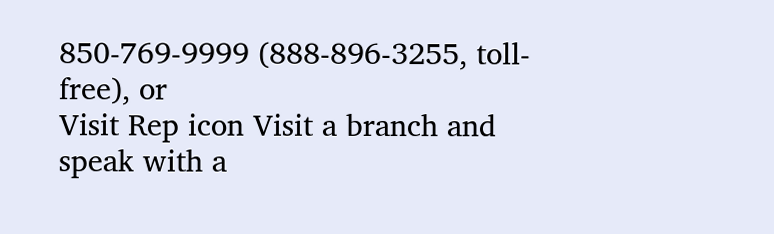850-769-9999 (888-896-3255, toll-free), or
Visit Rep icon Visit a branch and speak with a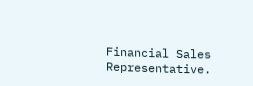Financial Sales Representative.